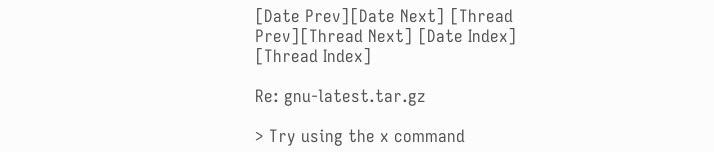[Date Prev][Date Next] [Thread Prev][Thread Next] [Date Index] [Thread Index]

Re: gnu-latest.tar.gz

> Try using the x command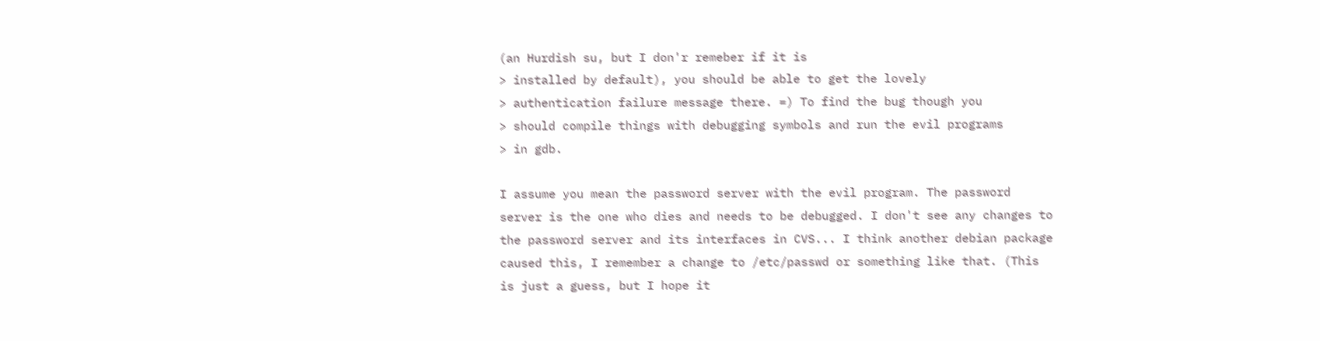(an Hurdish su, but I don'r remeber if it is
> installed by default), you should be able to get the lovely
> authentication failure message there. =) To find the bug though you
> should compile things with debugging symbols and run the evil programs
> in gdb.

I assume you mean the password server with the evil program. The password
server is the one who dies and needs to be debugged. I don't see any changes to
the password server and its interfaces in CVS... I think another debian package
caused this, I remember a change to /etc/passwd or something like that. (This
is just a guess, but I hope it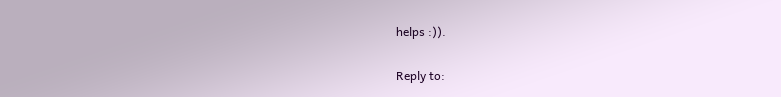helps :)).

Reply to: